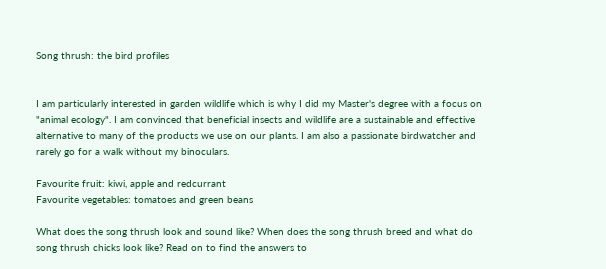Song thrush: the bird profiles


I am particularly interested in garden wildlife which is why I did my Master's degree with a focus on "animal ecology". I am convinced that beneficial insects and wildlife are a sustainable and effective alternative to many of the products we use on our plants. I am also a passionate birdwatcher and rarely go for a walk without my binoculars.

Favourite fruit: kiwi, apple and redcurrant
Favourite vegetables: tomatoes and green beans

What does the song thrush look and sound like? When does the song thrush breed and what do song thrush chicks look like? Read on to find the answers to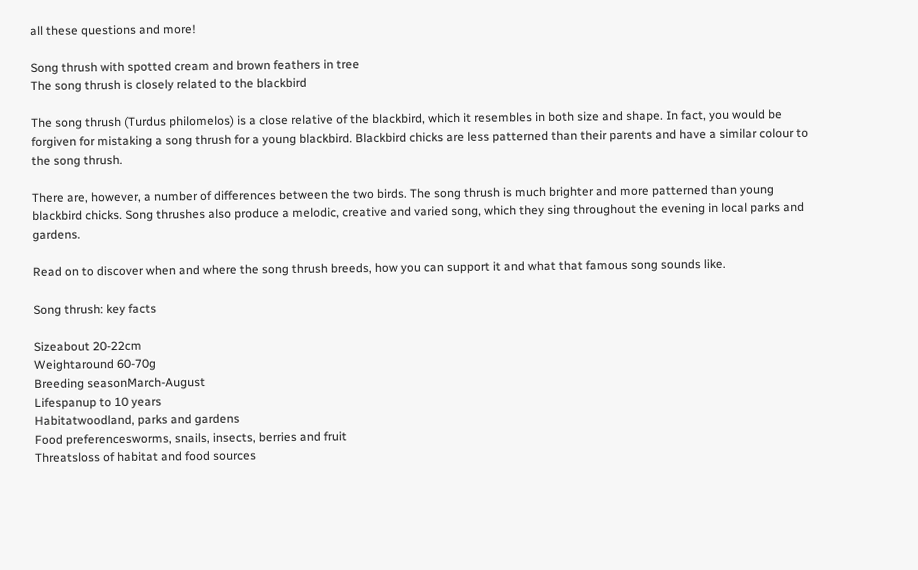all these questions and more!

Song thrush with spotted cream and brown feathers in tree
The song thrush is closely related to the blackbird

The song thrush (Turdus philomelos) is a close relative of the blackbird, which it resembles in both size and shape. In fact, you would be forgiven for mistaking a song thrush for a young blackbird. Blackbird chicks are less patterned than their parents and have a similar colour to the song thrush.

There are, however, a number of differences between the two birds. The song thrush is much brighter and more patterned than young blackbird chicks. Song thrushes also produce a melodic, creative and varied song, which they sing throughout the evening in local parks and gardens.

Read on to discover when and where the song thrush breeds, how you can support it and what that famous song sounds like.

Song thrush: key facts

Sizeabout 20-22cm
Weightaround 60-70g
Breeding seasonMarch-August
Lifespanup to 10 years
Habitatwoodland, parks and gardens
Food preferencesworms, snails, insects, berries and fruit
Threatsloss of habitat and food sources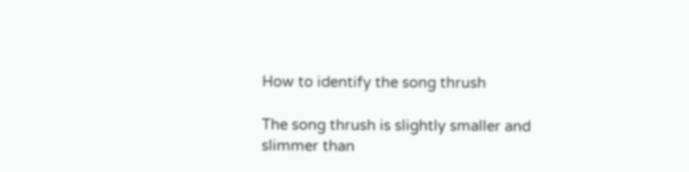How to identify the song thrush

The song thrush is slightly smaller and slimmer than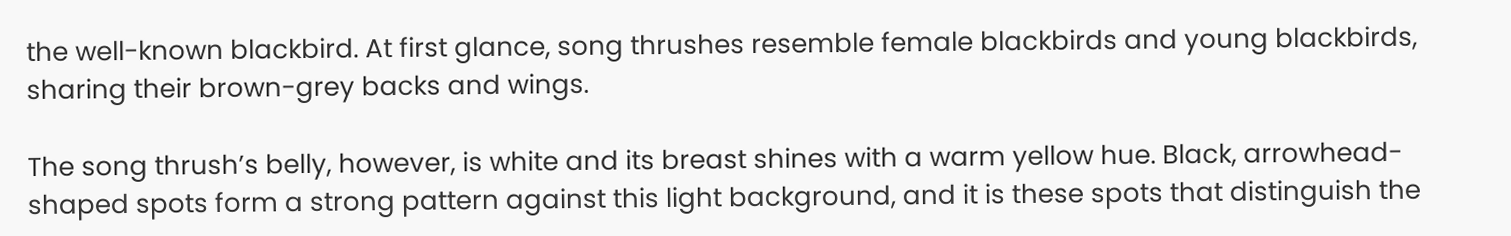the well-known blackbird. At first glance, song thrushes resemble female blackbirds and young blackbirds, sharing their brown-grey backs and wings.

The song thrush’s belly, however, is white and its breast shines with a warm yellow hue. Black, arrowhead-shaped spots form a strong pattern against this light background, and it is these spots that distinguish the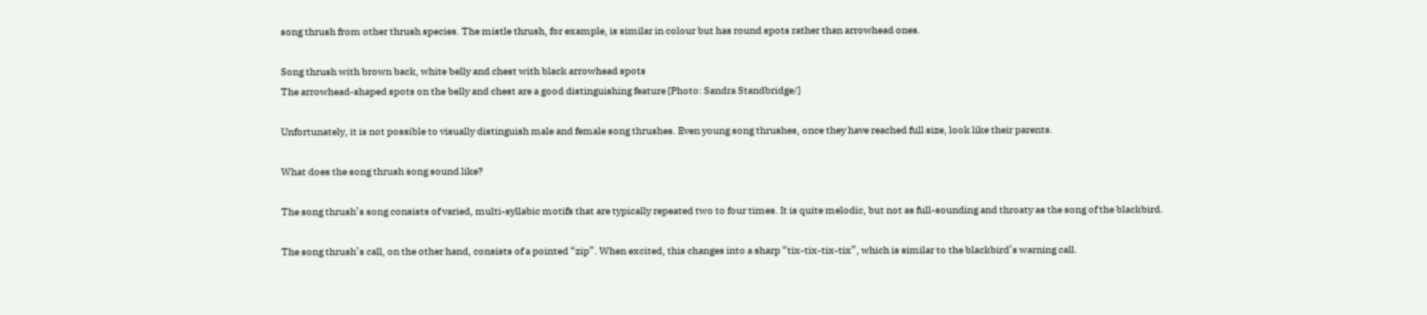song thrush from other thrush species. The mistle thrush, for example, is similar in colour but has round spots rather than arrowhead ones.

Song thrush with brown back, white belly and chest with black arrowhead spots
The arrowhead-shaped spots on the belly and chest are a good distinguishing feature [Photo: Sandra Standbridge/]

Unfortunately, it is not possible to visually distinguish male and female song thrushes. Even young song thrushes, once they have reached full size, look like their parents.

What does the song thrush song sound like?

The song thrush’s song consists of varied, multi-syllabic motifs that are typically repeated two to four times. It is quite melodic, but not as full-sounding and throaty as the song of the blackbird.

The song thrush’s call, on the other hand, consists of a pointed “zip”. When excited, this changes into a sharp “tix-tix-tix-tix”, which is similar to the blackbird’s warning call.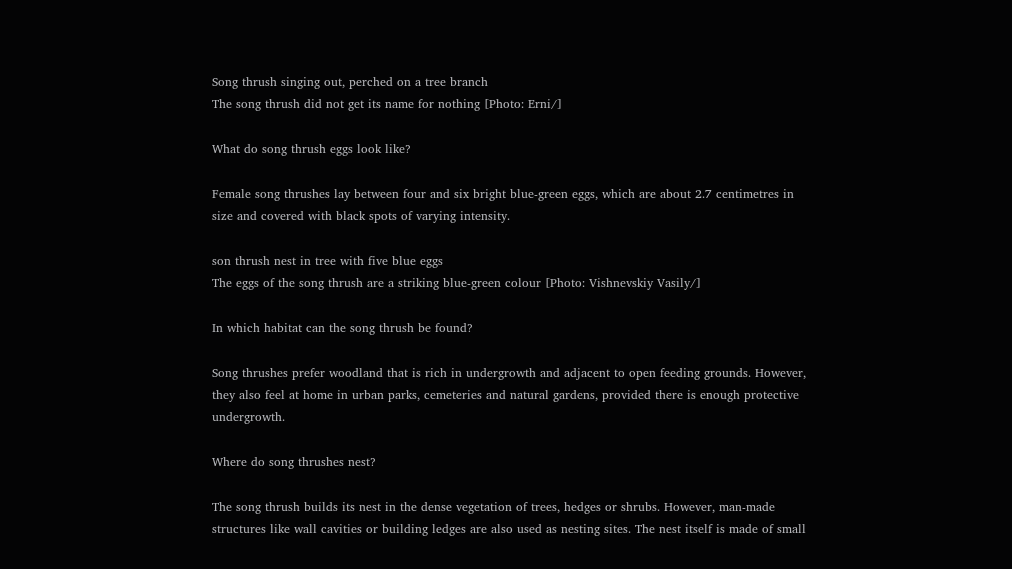Song thrush singing out, perched on a tree branch
The song thrush did not get its name for nothing [Photo: Erni/]

What do song thrush eggs look like?

Female song thrushes lay between four and six bright blue-green eggs, which are about 2.7 centimetres in size and covered with black spots of varying intensity.

son thrush nest in tree with five blue eggs
The eggs of the song thrush are a striking blue-green colour [Photo: Vishnevskiy Vasily/]

In which habitat can the song thrush be found?

Song thrushes prefer woodland that is rich in undergrowth and adjacent to open feeding grounds. However, they also feel at home in urban parks, cemeteries and natural gardens, provided there is enough protective undergrowth.

Where do song thrushes nest?

The song thrush builds its nest in the dense vegetation of trees, hedges or shrubs. However, man-made structures like wall cavities or building ledges are also used as nesting sites. The nest itself is made of small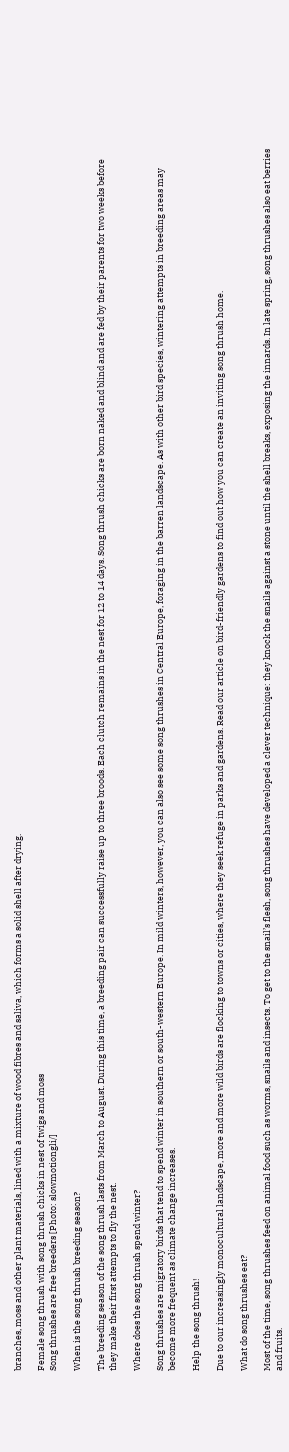branches, moss and other plant materials, lined with a mixture of wood fibres and saliva, which forms a solid shell after drying.

Female song thrush with song thrush chicks in nest of twigs and moss
Song thrushes are free breeders [Photo: slowmotiongli/]

When is the song thrush breeding season?

The breeding season of the song thrush lasts from March to August. During this time, a breeding pair can successfully raise up to three broods. Each clutch remains in the nest for 12 to 14 days. Song thrush chicks are born naked and blind and are fed by their parents for two weeks before they make their first attempts to fly the nest.

Where does the song thrush spend winter?

Song thrushes are migratory birds that tend to spend winter in southern or south-western Europe. In mild winters, however, you can also see some song thrushes in Central Europe, foraging in the barren landscape. As with other bird species, wintering attempts in breeding areas may become more frequent as climate change increases.

Help the song thrush!

Due to our increasingly monocultural landscape, more and more wild birds are flocking to towns or cities, where they seek refuge in parks and gardens. Read our article on bird-friendly gardens to find out how you can create an inviting song thrush home.

What do song thrushes eat?

Most of the time, song thrushes feed on animal food such as worms, snails and insects. To get to the snail’s flesh, song thrushes have developed a clever technique: they knock the snails against a stone until the shell breaks, exposing the innards. In late spring, song thrushes also eat berries and fruits.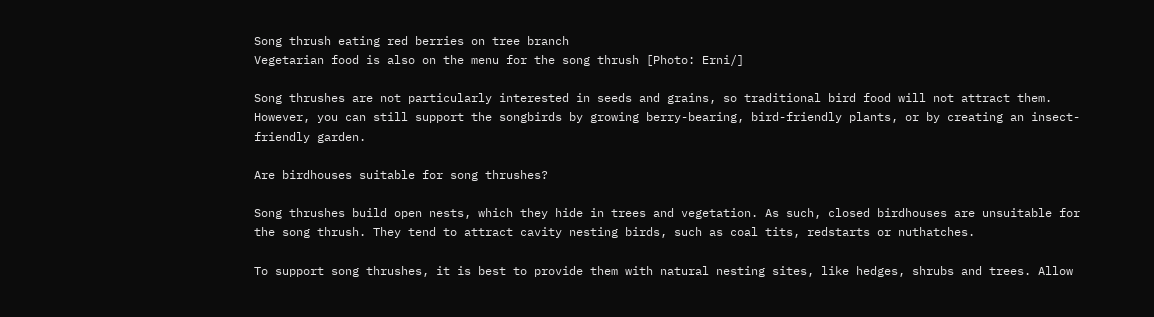Song thrush eating red berries on tree branch
Vegetarian food is also on the menu for the song thrush [Photo: Erni/]

Song thrushes are not particularly interested in seeds and grains, so traditional bird food will not attract them. However, you can still support the songbirds by growing berry-bearing, bird-friendly plants, or by creating an insect-friendly garden.

Are birdhouses suitable for song thrushes?

Song thrushes build open nests, which they hide in trees and vegetation. As such, closed birdhouses are unsuitable for the song thrush. They tend to attract cavity nesting birds, such as coal tits, redstarts or nuthatches.

To support song thrushes, it is best to provide them with natural nesting sites, like hedges, shrubs and trees. Allow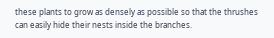these plants to grow as densely as possible so that the thrushes can easily hide their nests inside the branches.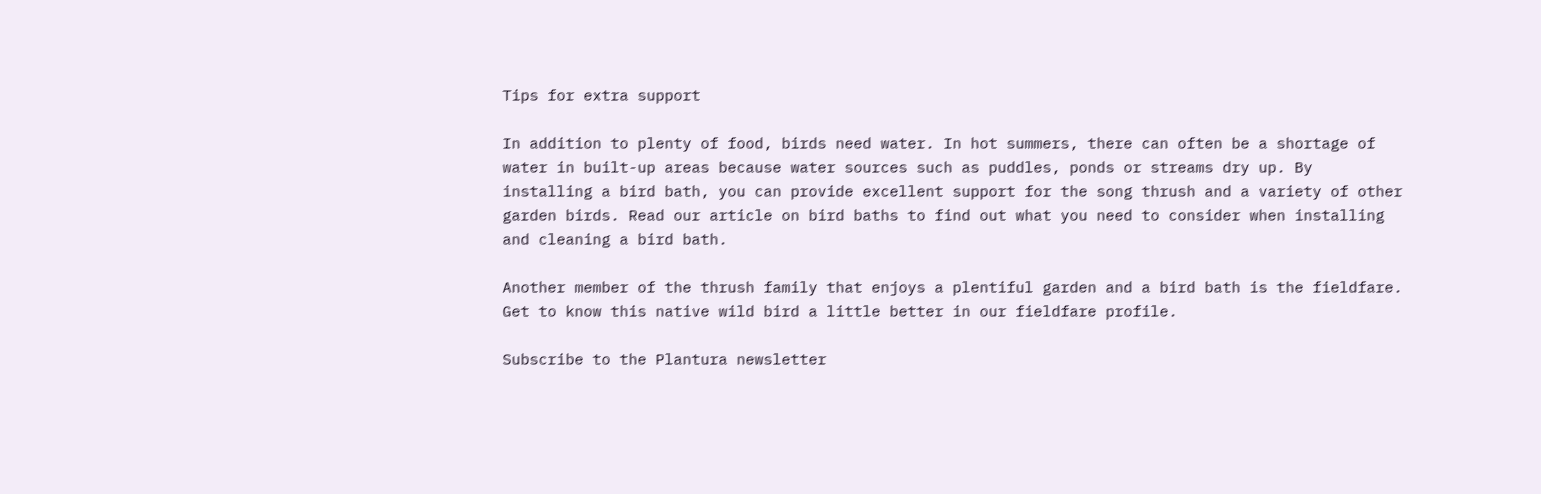Tips for extra support

In addition to plenty of food, birds need water. In hot summers, there can often be a shortage of water in built-up areas because water sources such as puddles, ponds or streams dry up. By installing a bird bath, you can provide excellent support for the song thrush and a variety of other garden birds. Read our article on bird baths to find out what you need to consider when installing and cleaning a bird bath.

Another member of the thrush family that enjoys a plentiful garden and a bird bath is the fieldfare. Get to know this native wild bird a little better in our fieldfare profile.

Subscribe to the Plantura newsletter